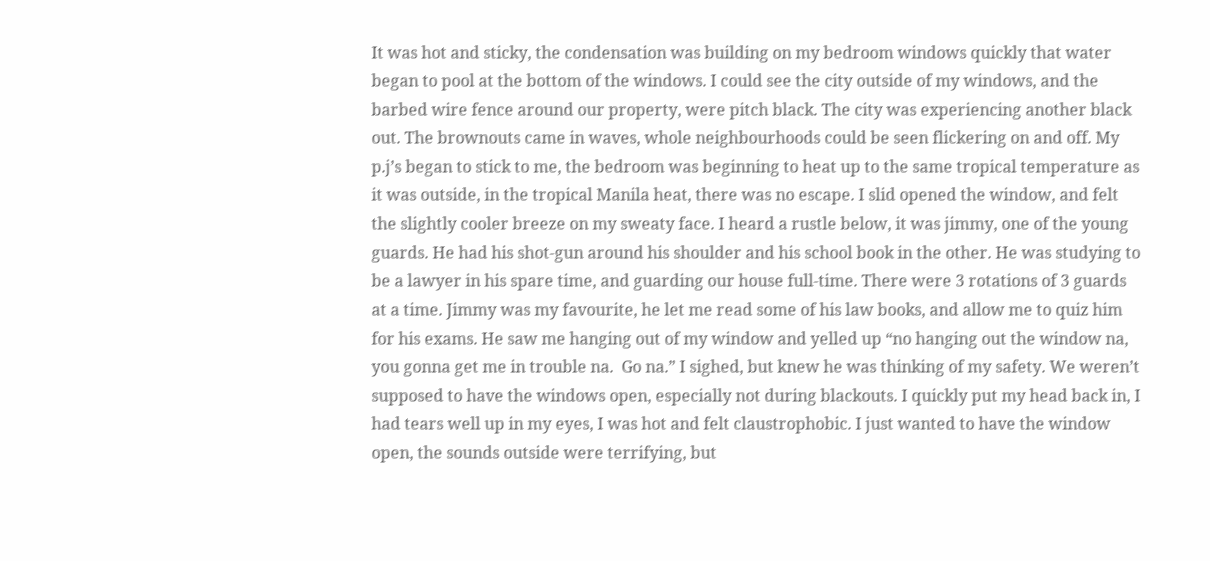It was hot and sticky, the condensation was building on my bedroom windows quickly that water began to pool at the bottom of the windows. I could see the city outside of my windows, and the barbed wire fence around our property, were pitch black. The city was experiencing another black out. The brownouts came in waves, whole neighbourhoods could be seen flickering on and off. My p.j’s began to stick to me, the bedroom was beginning to heat up to the same tropical temperature as it was outside, in the tropical Manila heat, there was no escape. I slid opened the window, and felt the slightly cooler breeze on my sweaty face. I heard a rustle below, it was jimmy, one of the young guards. He had his shot-gun around his shoulder and his school book in the other. He was studying to be a lawyer in his spare time, and guarding our house full-time. There were 3 rotations of 3 guards at a time. Jimmy was my favourite, he let me read some of his law books, and allow me to quiz him for his exams. He saw me hanging out of my window and yelled up “no hanging out the window na, you gonna get me in trouble na.  Go na.” I sighed, but knew he was thinking of my safety. We weren’t supposed to have the windows open, especially not during blackouts. I quickly put my head back in, I had tears well up in my eyes, I was hot and felt claustrophobic. I just wanted to have the window open, the sounds outside were terrifying, but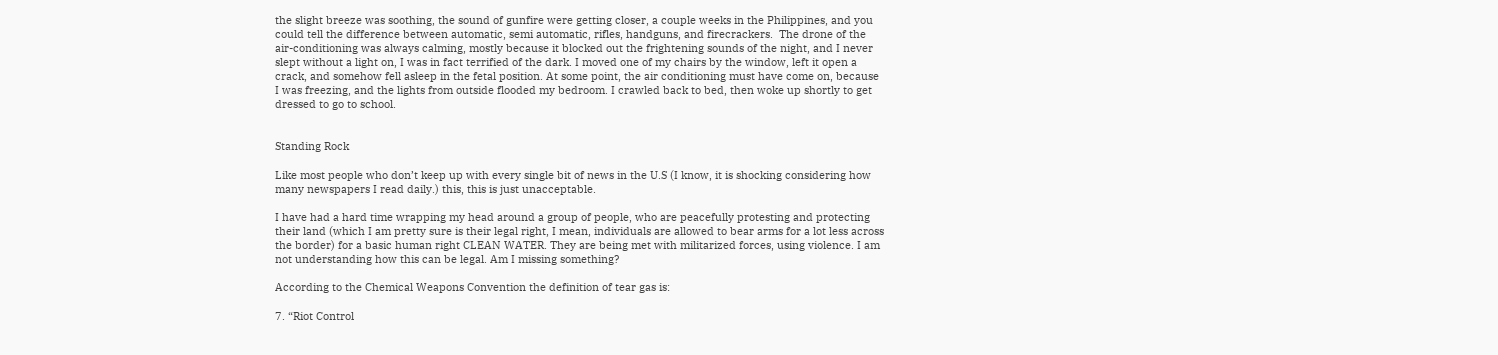the slight breeze was soothing, the sound of gunfire were getting closer, a couple weeks in the Philippines, and you could tell the difference between automatic, semi automatic, rifles, handguns, and firecrackers.  The drone of the air-conditioning was always calming, mostly because it blocked out the frightening sounds of the night, and I never slept without a light on, I was in fact terrified of the dark. I moved one of my chairs by the window, left it open a crack, and somehow fell asleep in the fetal position. At some point, the air conditioning must have come on, because I was freezing, and the lights from outside flooded my bedroom. I crawled back to bed, then woke up shortly to get dressed to go to school.


Standing Rock

Like most people who don’t keep up with every single bit of news in the U.S (I know, it is shocking considering how many newspapers I read daily.) this, this is just unacceptable.

I have had a hard time wrapping my head around a group of people, who are peacefully protesting and protecting their land (which I am pretty sure is their legal right, I mean, individuals are allowed to bear arms for a lot less across the border) for a basic human right CLEAN WATER. They are being met with militarized forces, using violence. I am not understanding how this can be legal. Am I missing something?

According to the Chemical Weapons Convention the definition of tear gas is:

7. “Riot Control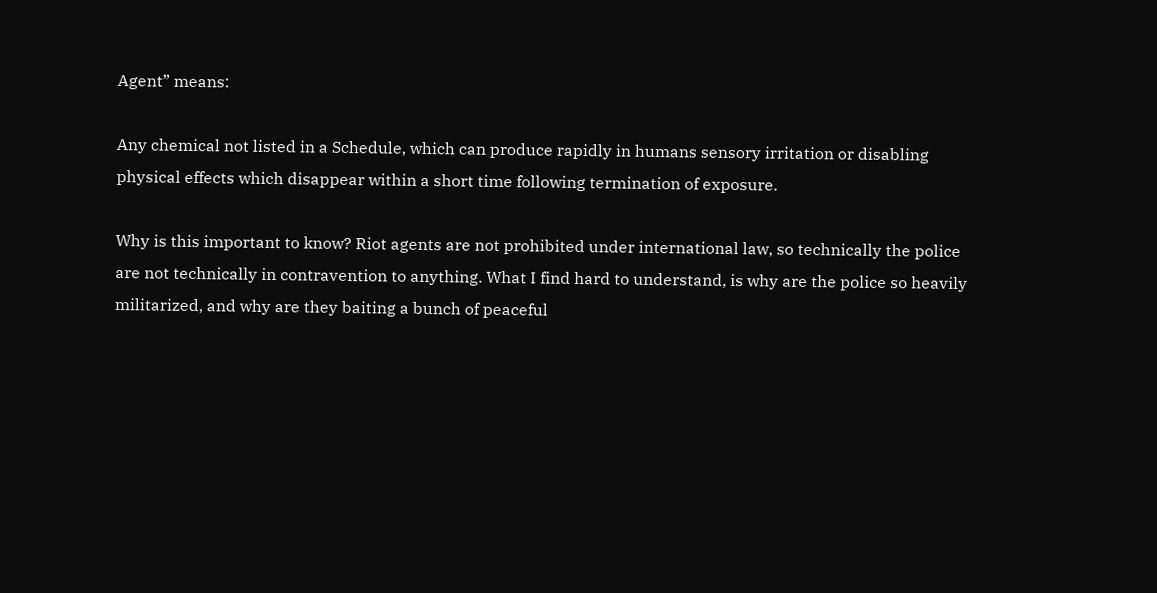Agent” means:

Any chemical not listed in a Schedule, which can produce rapidly in humans sensory irritation or disabling physical effects which disappear within a short time following termination of exposure.

Why is this important to know? Riot agents are not prohibited under international law, so technically the police are not technically in contravention to anything. What I find hard to understand, is why are the police so heavily militarized, and why are they baiting a bunch of peaceful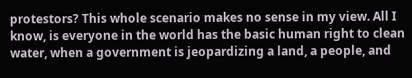protestors? This whole scenario makes no sense in my view. All I know, is everyone in the world has the basic human right to clean water, when a government is jeopardizing a land, a people, and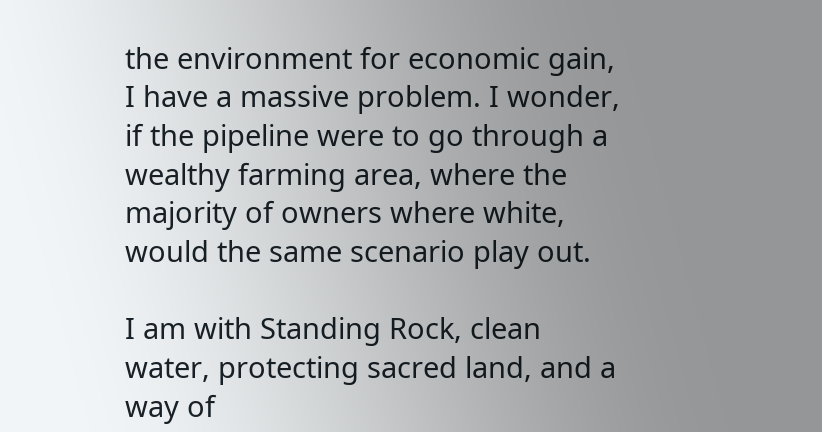the environment for economic gain, I have a massive problem. I wonder, if the pipeline were to go through a wealthy farming area, where the majority of owners where white, would the same scenario play out.

I am with Standing Rock, clean water, protecting sacred land, and a way of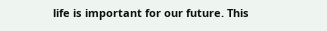life is important for our future. This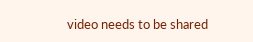video needs to be shared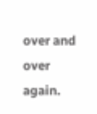over and over again.